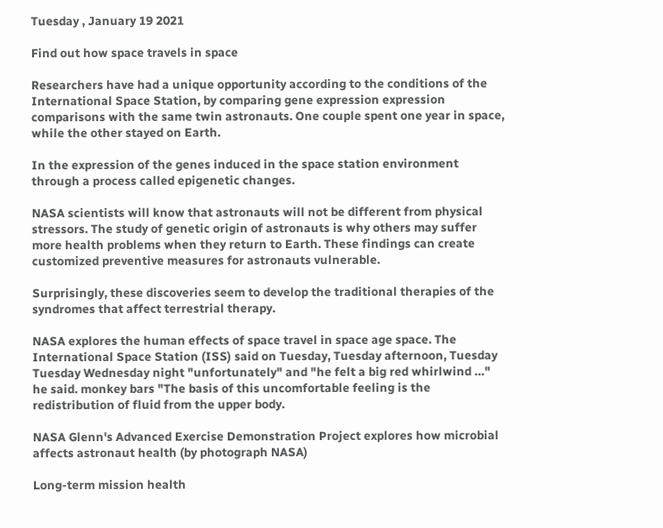Tuesday , January 19 2021

Find out how space travels in space

Researchers have had a unique opportunity according to the conditions of the International Space Station, by comparing gene expression expression comparisons with the same twin astronauts. One couple spent one year in space, while the other stayed on Earth.

In the expression of the genes induced in the space station environment through a process called epigenetic changes.

NASA scientists will know that astronauts will not be different from physical stressors. The study of genetic origin of astronauts is why others may suffer more health problems when they return to Earth. These findings can create customized preventive measures for astronauts vulnerable.

Surprisingly, these discoveries seem to develop the traditional therapies of the syndromes that affect terrestrial therapy.

NASA explores the human effects of space travel in space age space. The International Space Station (ISS) said on Tuesday, Tuesday afternoon, Tuesday Tuesday Wednesday night "unfortunately" and "he felt a big red whirlwind …" he said. monkey bars "The basis of this uncomfortable feeling is the redistribution of fluid from the upper body.

NASA Glenn's Advanced Exercise Demonstration Project explores how microbial affects astronaut health (by photograph NASA)

Long-term mission health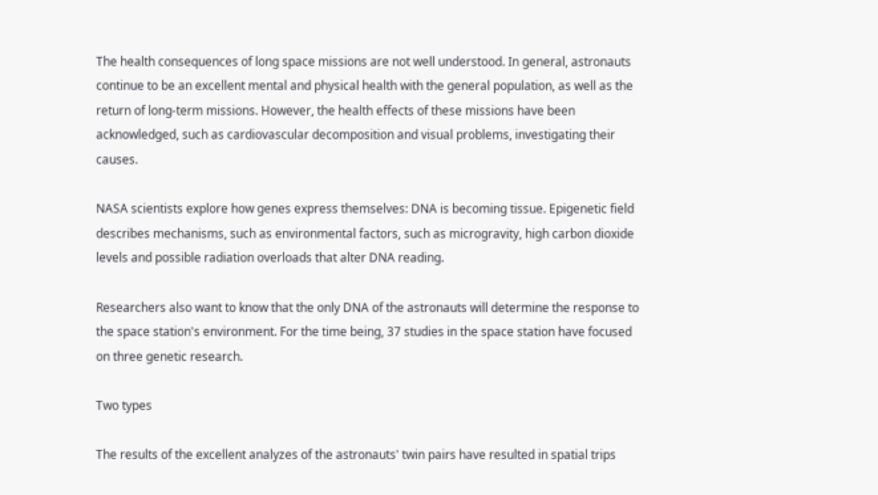The health consequences of long space missions are not well understood. In general, astronauts continue to be an excellent mental and physical health with the general population, as well as the return of long-term missions. However, the health effects of these missions have been acknowledged, such as cardiovascular decomposition and visual problems, investigating their causes.

NASA scientists explore how genes express themselves: DNA is becoming tissue. Epigenetic field describes mechanisms, such as environmental factors, such as microgravity, high carbon dioxide levels and possible radiation overloads that alter DNA reading.

Researchers also want to know that the only DNA of the astronauts will determine the response to the space station's environment. For the time being, 37 studies in the space station have focused on three genetic research.

Two types

The results of the excellent analyzes of the astronauts' twin pairs have resulted in spatial trips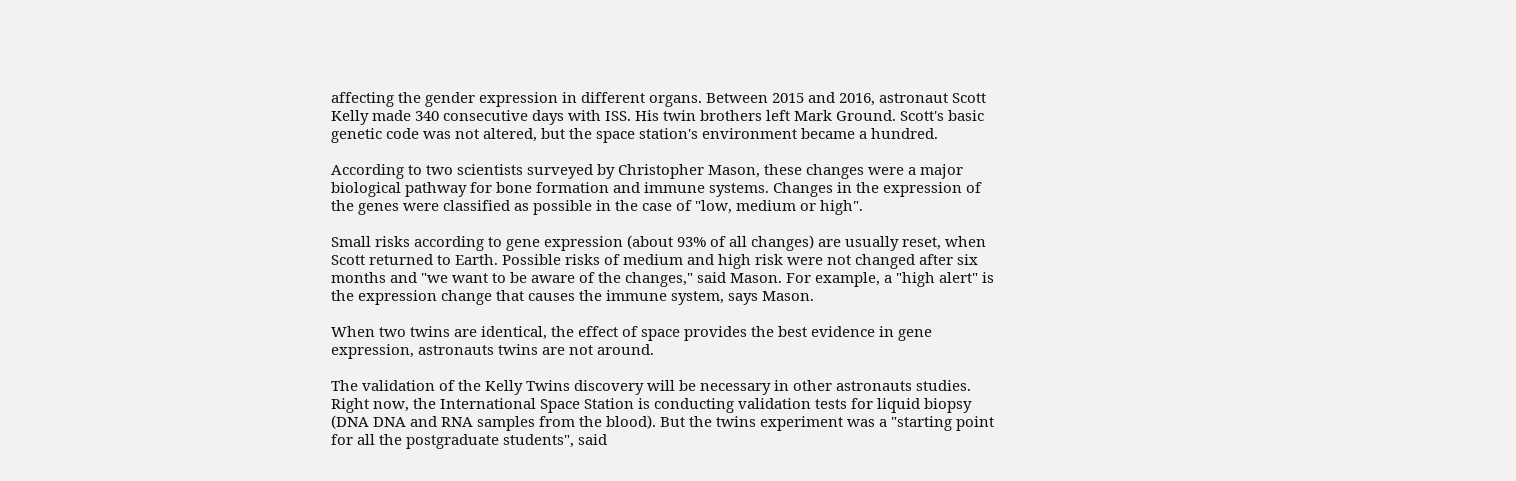affecting the gender expression in different organs. Between 2015 and 2016, astronaut Scott Kelly made 340 consecutive days with ISS. His twin brothers left Mark Ground. Scott's basic genetic code was not altered, but the space station's environment became a hundred.

According to two scientists surveyed by Christopher Mason, these changes were a major biological pathway for bone formation and immune systems. Changes in the expression of the genes were classified as possible in the case of "low, medium or high".

Small risks according to gene expression (about 93% of all changes) are usually reset, when Scott returned to Earth. Possible risks of medium and high risk were not changed after six months and "we want to be aware of the changes," said Mason. For example, a "high alert" is the expression change that causes the immune system, says Mason.

When two twins are identical, the effect of space provides the best evidence in gene expression, astronauts twins are not around.

The validation of the Kelly Twins discovery will be necessary in other astronauts studies. Right now, the International Space Station is conducting validation tests for liquid biopsy (DNA DNA and RNA samples from the blood). But the twins experiment was a "starting point for all the postgraduate students", said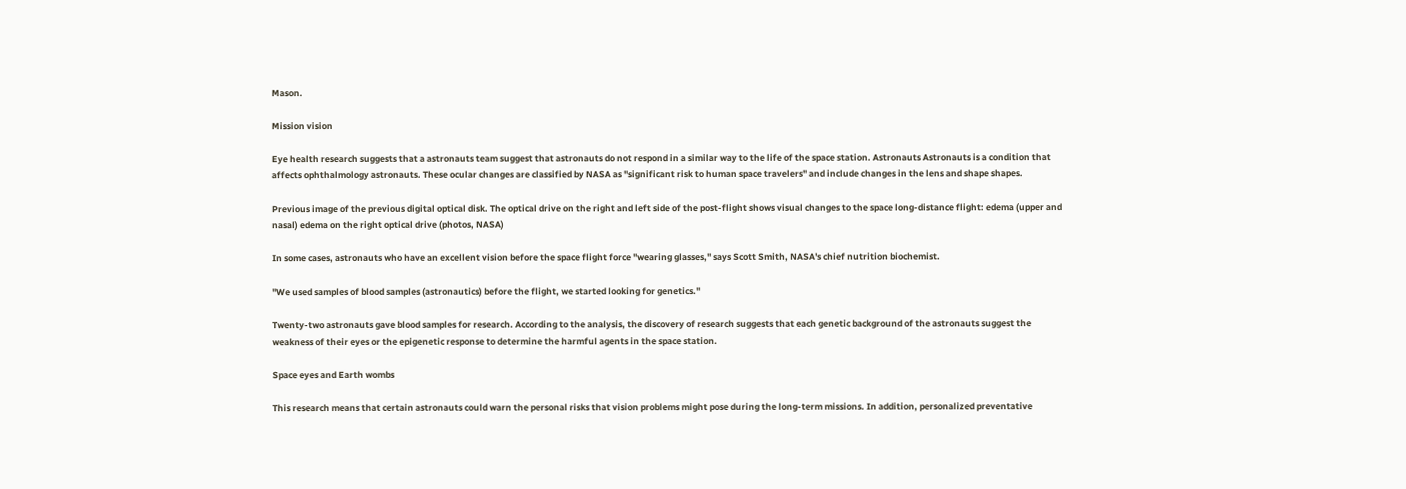Mason.

Mission vision

Eye health research suggests that a astronauts team suggest that astronauts do not respond in a similar way to the life of the space station. Astronauts Astronauts is a condition that affects ophthalmology astronauts. These ocular changes are classified by NASA as "significant risk to human space travelers" and include changes in the lens and shape shapes.

Previous image of the previous digital optical disk. The optical drive on the right and left side of the post-flight shows visual changes to the space long-distance flight: edema (upper and nasal) edema on the right optical drive (photos, NASA)

In some cases, astronauts who have an excellent vision before the space flight force "wearing glasses," says Scott Smith, NASA's chief nutrition biochemist.

"We used samples of blood samples (astronautics) before the flight, we started looking for genetics."

Twenty-two astronauts gave blood samples for research. According to the analysis, the discovery of research suggests that each genetic background of the astronauts suggest the weakness of their eyes or the epigenetic response to determine the harmful agents in the space station.

Space eyes and Earth wombs

This research means that certain astronauts could warn the personal risks that vision problems might pose during the long-term missions. In addition, personalized preventative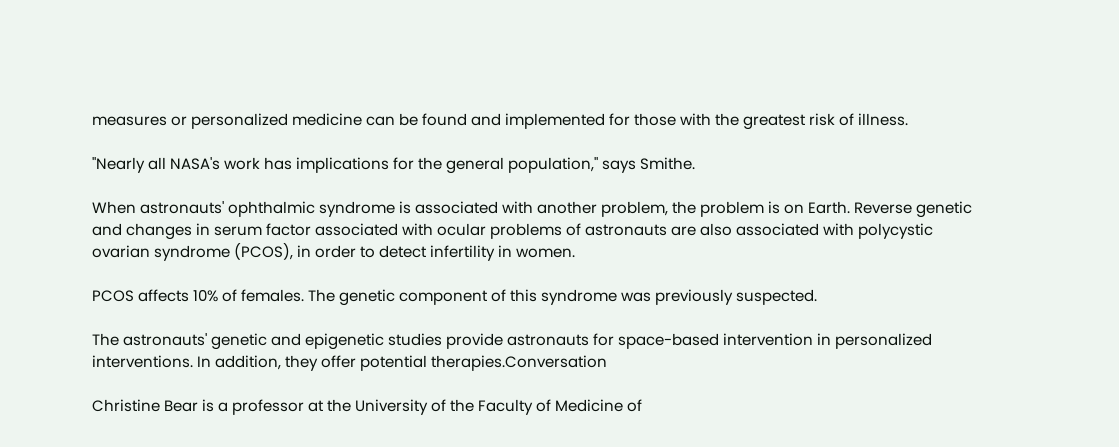measures or personalized medicine can be found and implemented for those with the greatest risk of illness.

"Nearly all NASA's work has implications for the general population," says Smithe.

When astronauts' ophthalmic syndrome is associated with another problem, the problem is on Earth. Reverse genetic and changes in serum factor associated with ocular problems of astronauts are also associated with polycystic ovarian syndrome (PCOS), in order to detect infertility in women.

PCOS affects 10% of females. The genetic component of this syndrome was previously suspected.

The astronauts' genetic and epigenetic studies provide astronauts for space-based intervention in personalized interventions. In addition, they offer potential therapies.Conversation

Christine Bear is a professor at the University of the Faculty of Medicine of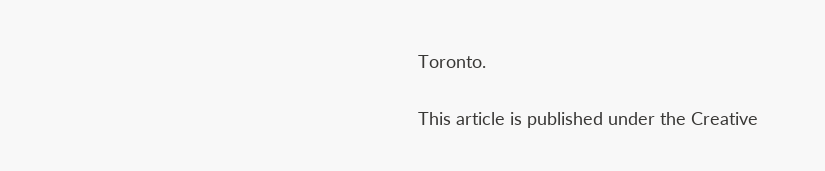Toronto.

This article is published under the Creative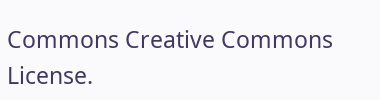Commons Creative Commons License.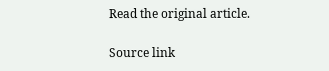Read the original article.

Source link